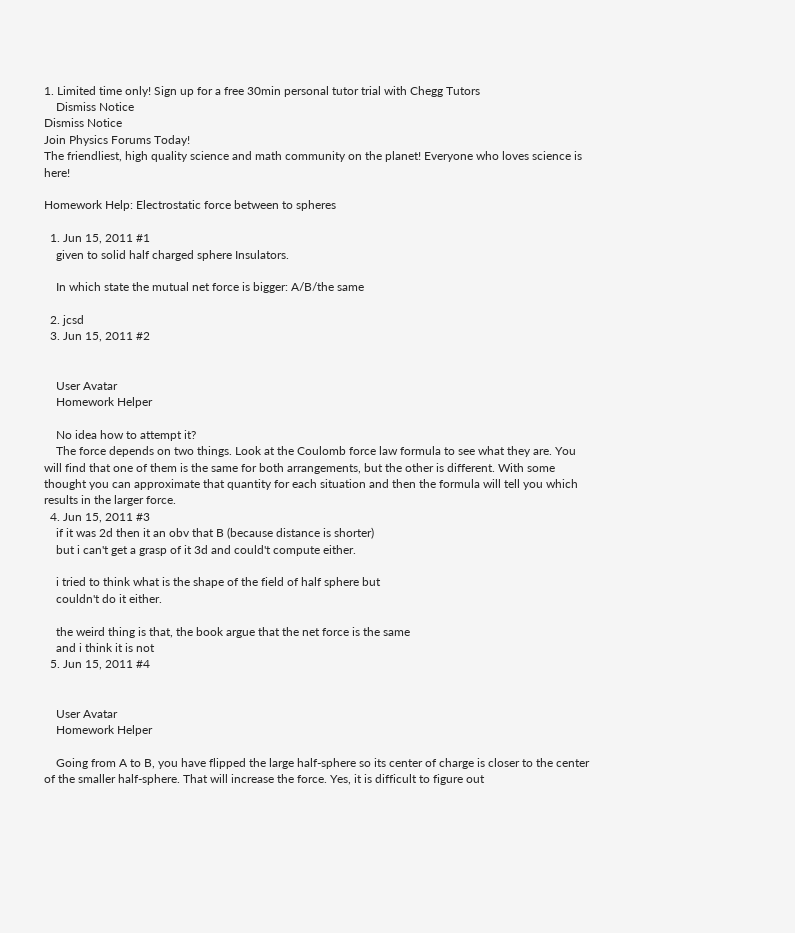1. Limited time only! Sign up for a free 30min personal tutor trial with Chegg Tutors
    Dismiss Notice
Dismiss Notice
Join Physics Forums Today!
The friendliest, high quality science and math community on the planet! Everyone who loves science is here!

Homework Help: Electrostatic force between to spheres

  1. Jun 15, 2011 #1
    given to solid half charged sphere Insulators.

    In which state the mutual net force is bigger: A/B/the same

  2. jcsd
  3. Jun 15, 2011 #2


    User Avatar
    Homework Helper

    No idea how to attempt it?
    The force depends on two things. Look at the Coulomb force law formula to see what they are. You will find that one of them is the same for both arrangements, but the other is different. With some thought you can approximate that quantity for each situation and then the formula will tell you which results in the larger force.
  4. Jun 15, 2011 #3
    if it was 2d then it an obv that B (because distance is shorter)
    but i can't get a grasp of it 3d and could't compute either.

    i tried to think what is the shape of the field of half sphere but
    couldn't do it either.

    the weird thing is that, the book argue that the net force is the same
    and i think it is not
  5. Jun 15, 2011 #4


    User Avatar
    Homework Helper

    Going from A to B, you have flipped the large half-sphere so its center of charge is closer to the center of the smaller half-sphere. That will increase the force. Yes, it is difficult to figure out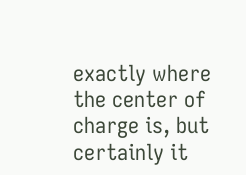exactly where the center of charge is, but certainly it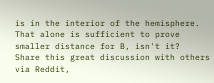is in the interior of the hemisphere. That alone is sufficient to prove smaller distance for B, isn't it?
Share this great discussion with others via Reddit,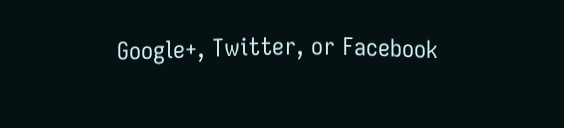Google+, Twitter, or Facebook